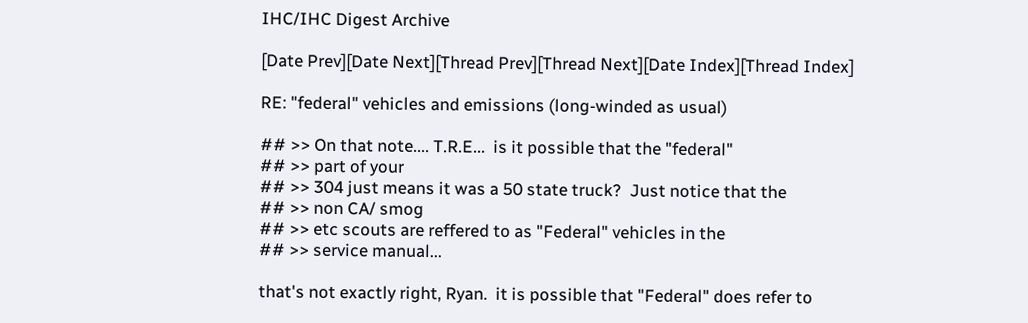IHC/IHC Digest Archive

[Date Prev][Date Next][Thread Prev][Thread Next][Date Index][Thread Index]

RE: "federal" vehicles and emissions (long-winded as usual)

## >> On that note.... T.R.E...  is it possible that the "federal"
## >> part of your
## >> 304 just means it was a 50 state truck?  Just notice that the
## >> non CA/ smog
## >> etc scouts are reffered to as "Federal" vehicles in the
## >> service manual...

that's not exactly right, Ryan.  it is possible that "Federal" does refer to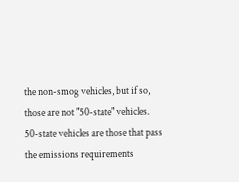the non-smog vehicles, but if so, those are not "50-state" vehicles.
50-state vehicles are those that pass the emissions requirements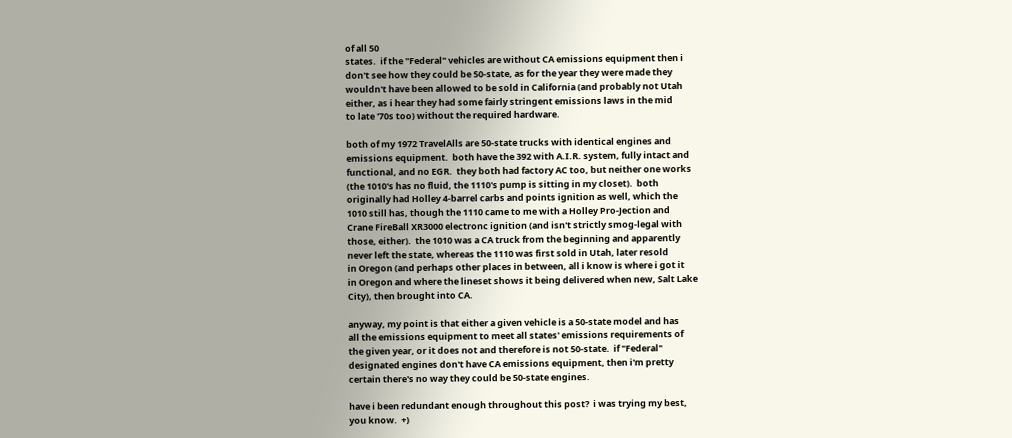of all 50
states.  if the "Federal" vehicles are without CA emissions equipment then i
don't see how they could be 50-state, as for the year they were made they
wouldn't have been allowed to be sold in California (and probably not Utah
either, as i hear they had some fairly stringent emissions laws in the mid
to late '70s too) without the required hardware.

both of my 1972 TravelAlls are 50-state trucks with identical engines and
emissions equipment.  both have the 392 with A.I.R. system, fully intact and
functional, and no EGR.  they both had factory AC too, but neither one works
(the 1010's has no fluid, the 1110's pump is sitting in my closet).  both
originally had Holley 4-barrel carbs and points ignition as well, which the
1010 still has, though the 1110 came to me with a Holley Pro-Jection and
Crane FireBall XR3000 electronc ignition (and isn't strictly smog-legal with
those, either).  the 1010 was a CA truck from the beginning and apparently
never left the state, whereas the 1110 was first sold in Utah, later resold
in Oregon (and perhaps other places in between, all i know is where i got it
in Oregon and where the lineset shows it being delivered when new, Salt Lake
City), then brought into CA.

anyway, my point is that either a given vehicle is a 50-state model and has
all the emissions equipment to meet all states' emissions requirements of
the given year, or it does not and therefore is not 50-state.  if "Federal"
designated engines don't have CA emissions equipment, then i'm pretty
certain there's no way they could be 50-state engines.

have i been redundant enough throughout this post?  i was trying my best,
you know.  +)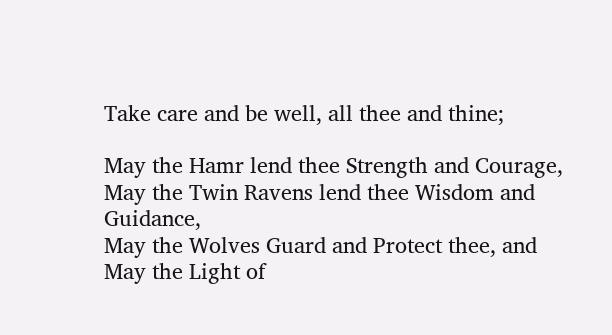Take care and be well, all thee and thine;

May the Hamr lend thee Strength and Courage,
May the Twin Ravens lend thee Wisdom and Guidance,
May the Wolves Guard and Protect thee, and
May the Light of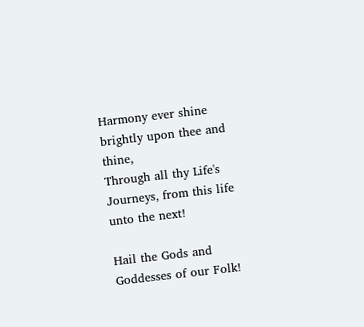Harmony ever shine brightly upon thee and thine,
Through all thy Life's Journeys, from this life unto the next!

Hail the Gods and Goddesses of our Folk!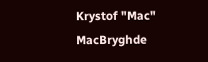Krystof "Mac" MacBryghde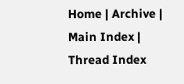Home | Archive | Main Index | Thread Index